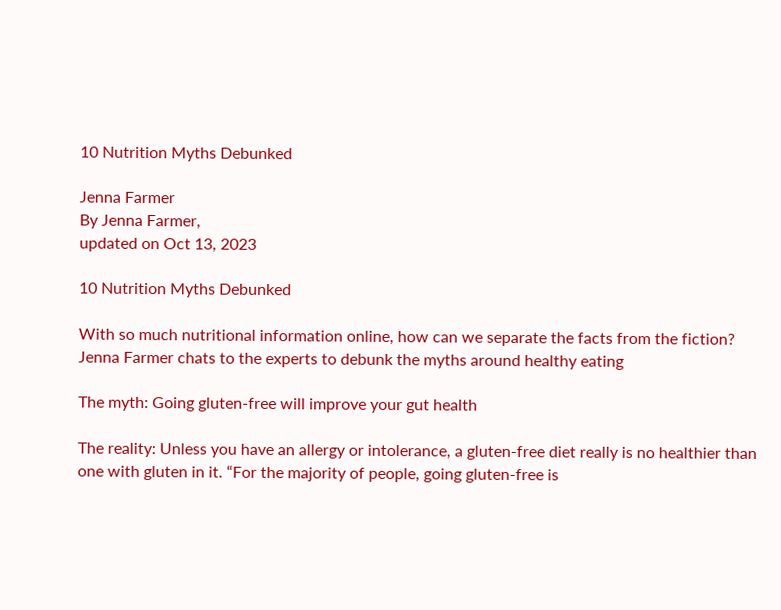10 Nutrition Myths Debunked

Jenna Farmer
By Jenna Farmer,
updated on Oct 13, 2023

10 Nutrition Myths Debunked

With so much nutritional information online, how can we separate the facts from the fiction? Jenna Farmer chats to the experts to debunk the myths around healthy eating

The myth: Going gluten-free will improve your gut health

The reality: Unless you have an allergy or intolerance, a gluten-free diet really is no healthier than one with gluten in it. “For the majority of people, going gluten-free is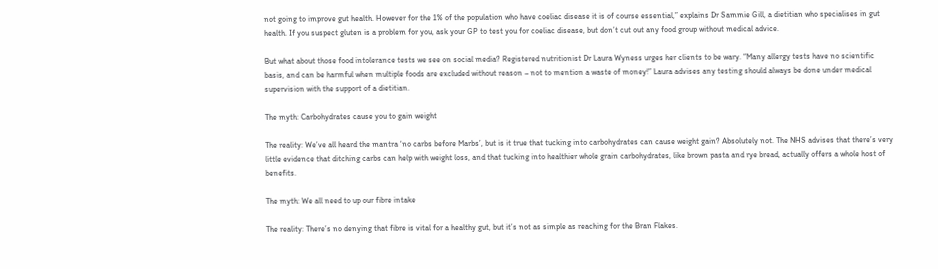not going to improve gut health. However for the 1% of the population who have coeliac disease it is of course essential,” explains Dr Sammie Gill, a dietitian who specialises in gut health. If you suspect gluten is a problem for you, ask your GP to test you for coeliac disease, but don’t cut out any food group without medical advice.

But what about those food intolerance tests we see on social media? Registered nutritionist Dr Laura Wyness urges her clients to be wary. “Many allergy tests have no scientific basis, and can be harmful when multiple foods are excluded without reason – not to mention a waste of money!” Laura advises any testing should always be done under medical supervision with the support of a dietitian.

The myth: Carbohydrates cause you to gain weight

The reality: We’ve all heard the mantra ‘no carbs before Marbs’, but is it true that tucking into carbohydrates can cause weight gain? Absolutely not. The NHS advises that there’s very little evidence that ditching carbs can help with weight loss, and that tucking into healthier whole grain carbohydrates, like brown pasta and rye bread, actually offers a whole host of benefits.

The myth: We all need to up our fibre intake

The reality: There’s no denying that fibre is vital for a healthy gut, but it’s not as simple as reaching for the Bran Flakes.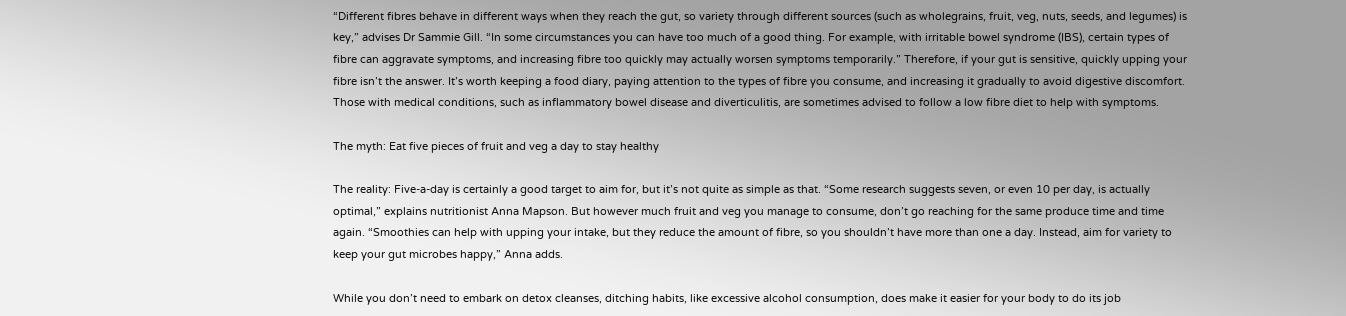“Different fibres behave in different ways when they reach the gut, so variety through different sources (such as wholegrains, fruit, veg, nuts, seeds, and legumes) is key,” advises Dr Sammie Gill. “In some circumstances you can have too much of a good thing. For example, with irritable bowel syndrome (IBS), certain types of fibre can aggravate symptoms, and increasing fibre too quickly may actually worsen symptoms temporarily.” Therefore, if your gut is sensitive, quickly upping your fibre isn’t the answer. It’s worth keeping a food diary, paying attention to the types of fibre you consume, and increasing it gradually to avoid digestive discomfort. Those with medical conditions, such as inflammatory bowel disease and diverticulitis, are sometimes advised to follow a low fibre diet to help with symptoms.

The myth: Eat five pieces of fruit and veg a day to stay healthy

The reality: Five-a-day is certainly a good target to aim for, but it’s not quite as simple as that. “Some research suggests seven, or even 10 per day, is actually optimal,” explains nutritionist Anna Mapson. But however much fruit and veg you manage to consume, don’t go reaching for the same produce time and time again. “Smoothies can help with upping your intake, but they reduce the amount of fibre, so you shouldn’t have more than one a day. Instead, aim for variety to keep your gut microbes happy,” Anna adds.

While you don’t need to embark on detox cleanses, ditching habits, like excessive alcohol consumption, does make it easier for your body to do its job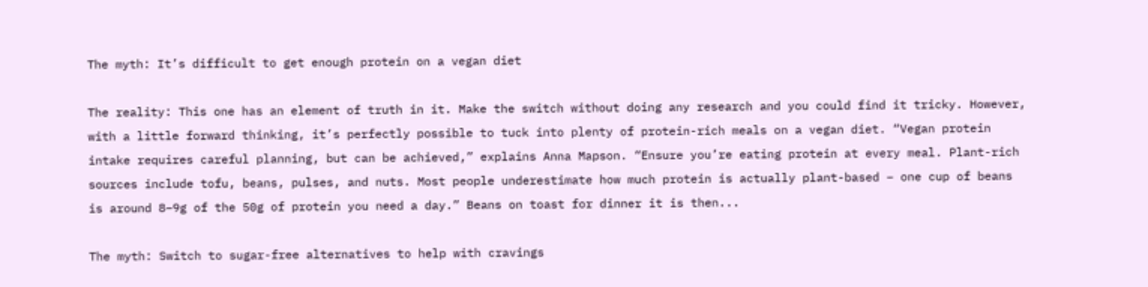The myth: It’s difficult to get enough protein on a vegan diet

The reality: This one has an element of truth in it. Make the switch without doing any research and you could find it tricky. However, with a little forward thinking, it’s perfectly possible to tuck into plenty of protein-rich meals on a vegan diet. “Vegan protein intake requires careful planning, but can be achieved,” explains Anna Mapson. “Ensure you’re eating protein at every meal. Plant-rich sources include tofu, beans, pulses, and nuts. Most people underestimate how much protein is actually plant-based – one cup of beans is around 8–9g of the 50g of protein you need a day.” Beans on toast for dinner it is then...

The myth: Switch to sugar-free alternatives to help with cravings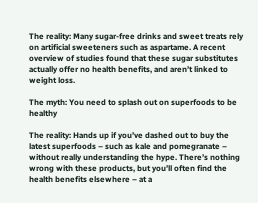The reality: Many sugar-free drinks and sweet treats rely on artificial sweeteners such as aspartame. A recent overview of studies found that these sugar substitutes actually offer no health benefits, and aren’t linked to weight loss.

The myth: You need to splash out on superfoods to be healthy

The reality: Hands up if you’ve dashed out to buy the latest superfoods – such as kale and pomegranate – without really understanding the hype. There’s nothing wrong with these products, but you’ll often find the health benefits elsewhere – at a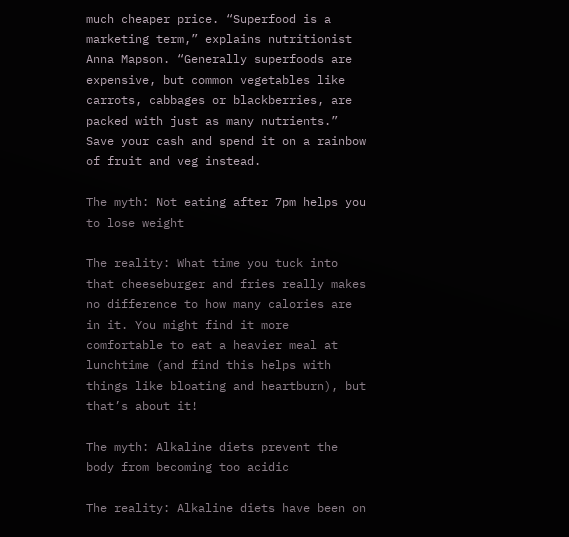much cheaper price. “Superfood is a marketing term,” explains nutritionist Anna Mapson. “Generally superfoods are expensive, but common vegetables like carrots, cabbages or blackberries, are packed with just as many nutrients.” Save your cash and spend it on a rainbow of fruit and veg instead.

The myth: Not eating after 7pm helps you to lose weight

The reality: What time you tuck into that cheeseburger and fries really makes no difference to how many calories are in it. You might find it more comfortable to eat a heavier meal at lunchtime (and find this helps with things like bloating and heartburn), but that’s about it!

The myth: Alkaline diets prevent the body from becoming too acidic

The reality: Alkaline diets have been on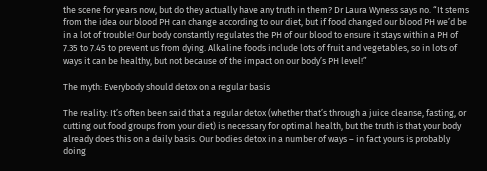the scene for years now, but do they actually have any truth in them? Dr Laura Wyness says no. “It stems from the idea our blood PH can change according to our diet, but if food changed our blood PH we’d be in a lot of trouble! Our body constantly regulates the PH of our blood to ensure it stays within a PH of 7.35 to 7.45 to prevent us from dying. Alkaline foods include lots of fruit and vegetables, so in lots of ways it can be healthy, but not because of the impact on our body’s PH level!”

The myth: Everybody should detox on a regular basis

The reality: It’s often been said that a regular detox (whether that’s through a juice cleanse, fasting, or cutting out food groups from your diet) is necessary for optimal health, but the truth is that your body already does this on a daily basis. Our bodies detox in a number of ways – in fact yours is probably doing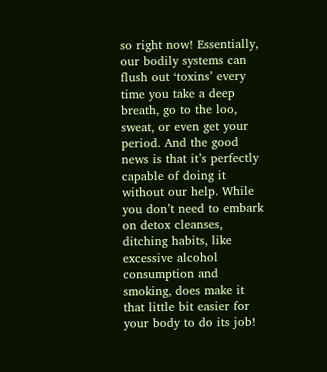so right now! Essentially, our bodily systems can flush out ‘toxins’ every time you take a deep breath, go to the loo, sweat, or even get your period. And the good news is that it’s perfectly capable of doing it without our help. While you don’t need to embark on detox cleanses, ditching habits, like excessive alcohol consumption and smoking, does make it that little bit easier for your body to do its job!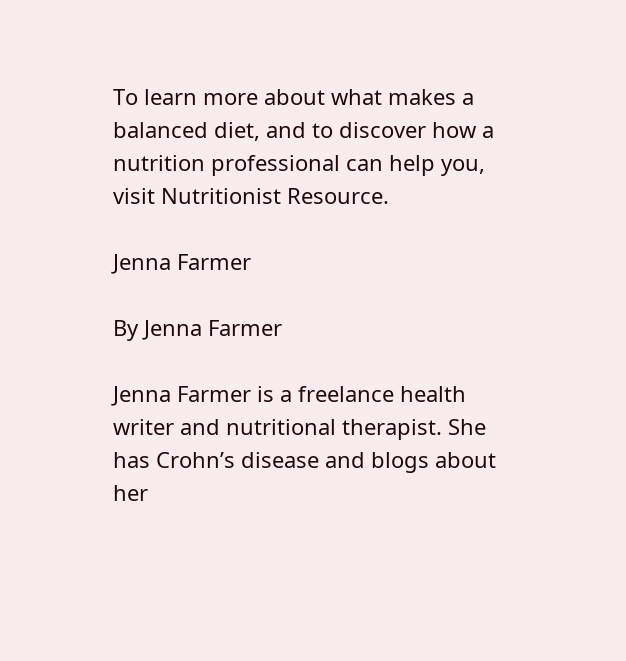To learn more about what makes a balanced diet, and to discover how a nutrition professional can help you, visit Nutritionist Resource.

Jenna Farmer

By Jenna Farmer

Jenna Farmer is a freelance health writer and nutritional therapist. She has Crohn’s disease and blogs about her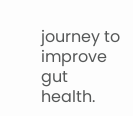journey to improve gut health.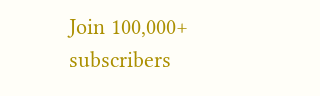Join 100,000+ subscribers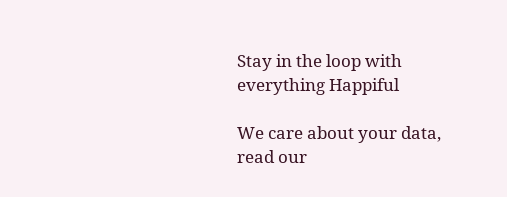Stay in the loop with everything Happiful

We care about your data, read our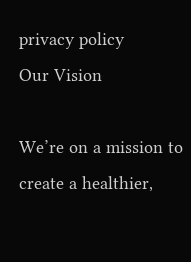privacy policy
Our Vision

We’re on a mission to create a healthier,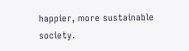happier, more sustainable society.